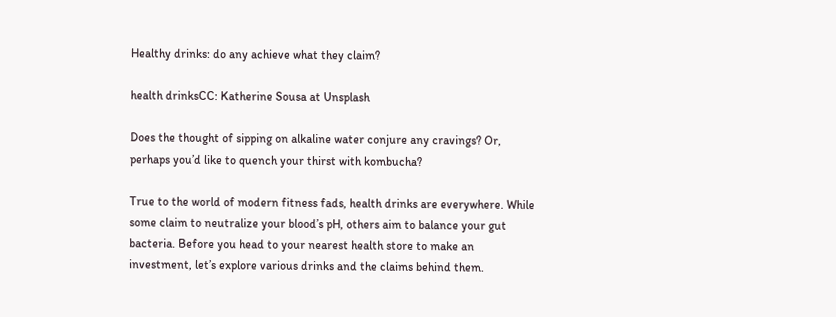Healthy drinks: do any achieve what they claim?

health drinksCC: Katherine Sousa at Unsplash

Does the thought of sipping on alkaline water conjure any cravings? Or, perhaps you’d like to quench your thirst with kombucha?

True to the world of modern fitness fads, health drinks are everywhere. While some claim to neutralize your blood’s pH, others aim to balance your gut bacteria. Before you head to your nearest health store to make an investment, let’s explore various drinks and the claims behind them.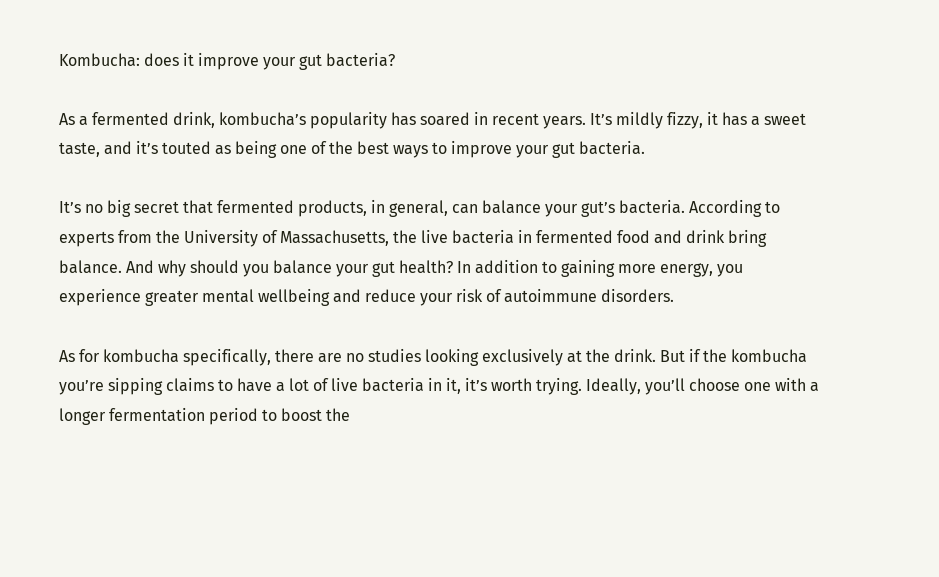Kombucha: does it improve your gut bacteria?

As a fermented drink, kombucha’s popularity has soared in recent years. It’s mildly fizzy, it has a sweet taste, and it’s touted as being one of the best ways to improve your gut bacteria.

It’s no big secret that fermented products, in general, can balance your gut’s bacteria. According to experts from the University of Massachusetts, the live bacteria in fermented food and drink bring balance. And why should you balance your gut health? In addition to gaining more energy, you experience greater mental wellbeing and reduce your risk of autoimmune disorders.

As for kombucha specifically, there are no studies looking exclusively at the drink. But if the kombucha you’re sipping claims to have a lot of live bacteria in it, it’s worth trying. Ideally, you’ll choose one with a longer fermentation period to boost the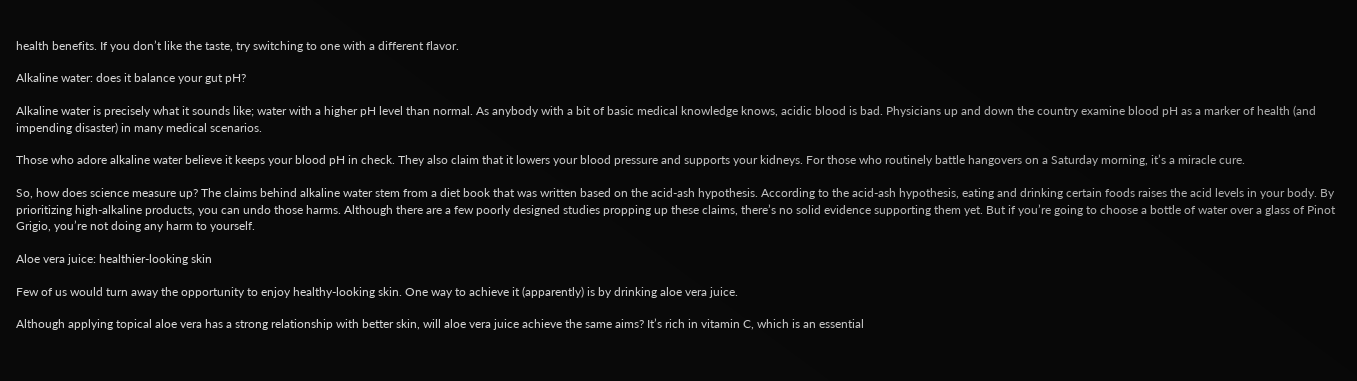health benefits. If you don’t like the taste, try switching to one with a different flavor.

Alkaline water: does it balance your gut pH?

Alkaline water is precisely what it sounds like; water with a higher pH level than normal. As anybody with a bit of basic medical knowledge knows, acidic blood is bad. Physicians up and down the country examine blood pH as a marker of health (and impending disaster) in many medical scenarios.

Those who adore alkaline water believe it keeps your blood pH in check. They also claim that it lowers your blood pressure and supports your kidneys. For those who routinely battle hangovers on a Saturday morning, it’s a miracle cure.

So, how does science measure up? The claims behind alkaline water stem from a diet book that was written based on the acid-ash hypothesis. According to the acid-ash hypothesis, eating and drinking certain foods raises the acid levels in your body. By prioritizing high-alkaline products, you can undo those harms. Although there are a few poorly designed studies propping up these claims, there’s no solid evidence supporting them yet. But if you’re going to choose a bottle of water over a glass of Pinot Grigio, you’re not doing any harm to yourself.

Aloe vera juice: healthier-looking skin

Few of us would turn away the opportunity to enjoy healthy-looking skin. One way to achieve it (apparently) is by drinking aloe vera juice.

Although applying topical aloe vera has a strong relationship with better skin, will aloe vera juice achieve the same aims? It’s rich in vitamin C, which is an essential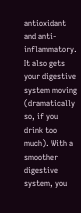antioxidant and anti-inflammatory. It also gets your digestive system moving (dramatically so, if you drink too much). With a smoother digestive system, you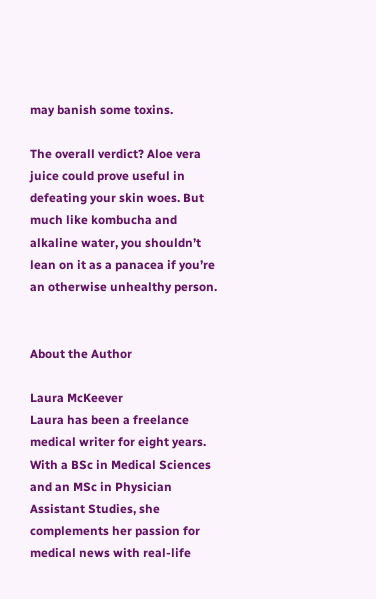may banish some toxins.

The overall verdict? Aloe vera juice could prove useful in defeating your skin woes. But much like kombucha and alkaline water, you shouldn’t lean on it as a panacea if you’re an otherwise unhealthy person.


About the Author

Laura McKeever
Laura has been a freelance medical writer for eight years. With a BSc in Medical Sciences and an MSc in Physician Assistant Studies, she complements her passion for medical news with real-life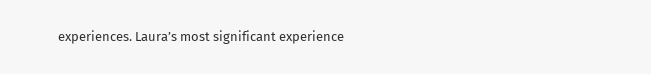experiences. Laura’s most significant experience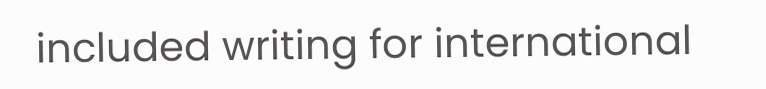included writing for international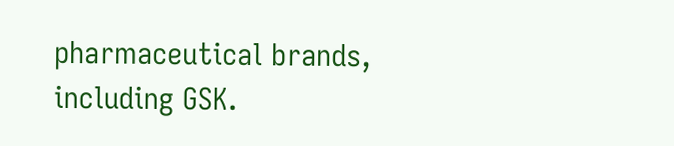pharmaceutical brands, including GSK.